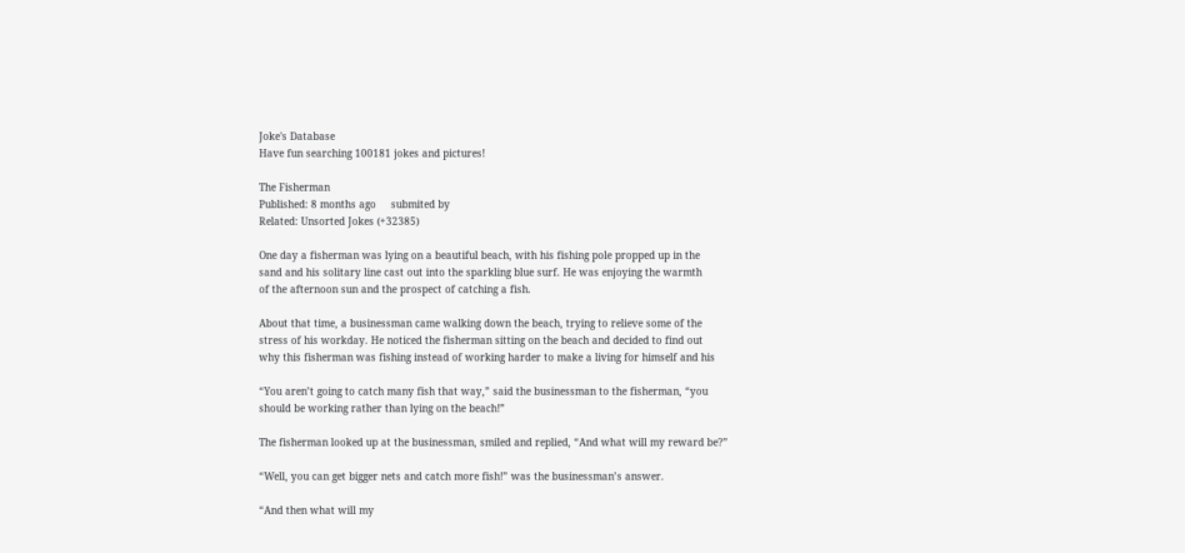Joke's Database
Have fun searching 100181 jokes and pictures!

The Fisherman
Published: 8 months ago     submited by
Related: Unsorted Jokes (+32385)

One day a fisherman was lying on a beautiful beach, with his fishing pole propped up in the
sand and his solitary line cast out into the sparkling blue surf. He was enjoying the warmth
of the afternoon sun and the prospect of catching a fish.

About that time, a businessman came walking down the beach, trying to relieve some of the
stress of his workday. He noticed the fisherman sitting on the beach and decided to find out
why this fisherman was fishing instead of working harder to make a living for himself and his

“You aren’t going to catch many fish that way,” said the businessman to the fisherman, “you
should be working rather than lying on the beach!”

The fisherman looked up at the businessman, smiled and replied, “And what will my reward be?”

“Well, you can get bigger nets and catch more fish!” was the businessman’s answer.

“And then what will my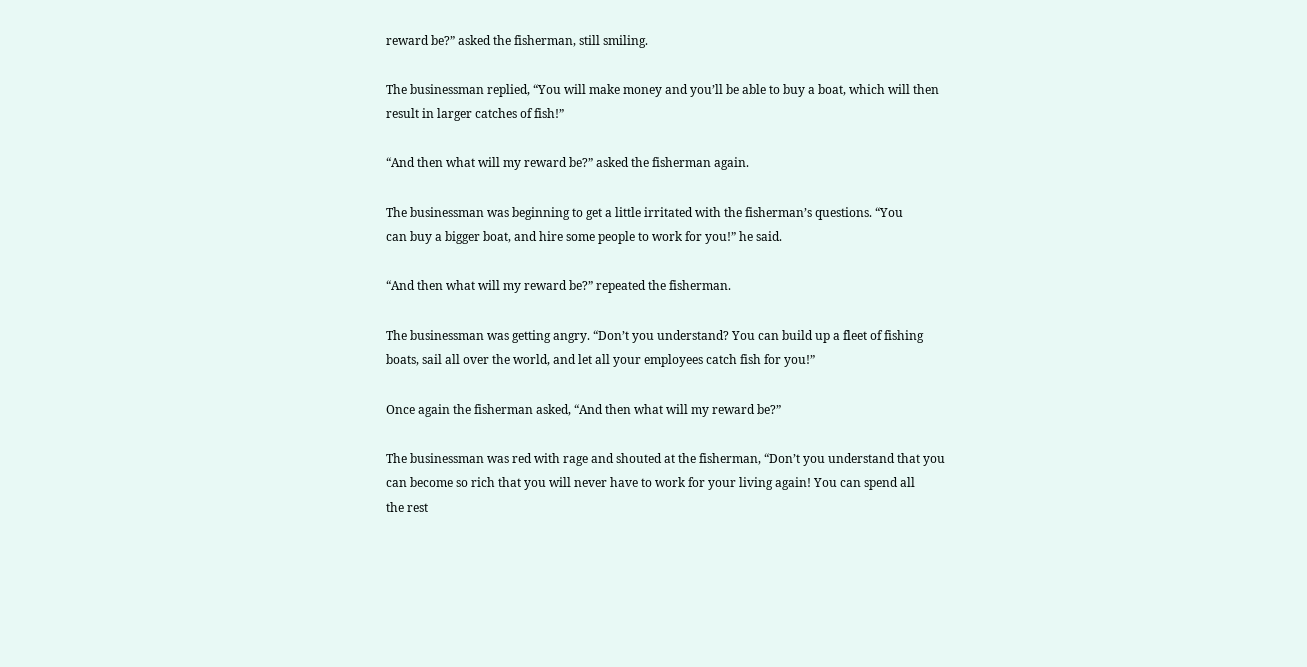reward be?” asked the fisherman, still smiling.

The businessman replied, “You will make money and you’ll be able to buy a boat, which will then
result in larger catches of fish!”

“And then what will my reward be?” asked the fisherman again.

The businessman was beginning to get a little irritated with the fisherman’s questions. “You
can buy a bigger boat, and hire some people to work for you!” he said.

“And then what will my reward be?” repeated the fisherman.

The businessman was getting angry. “Don’t you understand? You can build up a fleet of fishing
boats, sail all over the world, and let all your employees catch fish for you!”

Once again the fisherman asked, “And then what will my reward be?”

The businessman was red with rage and shouted at the fisherman, “Don’t you understand that you
can become so rich that you will never have to work for your living again! You can spend all
the rest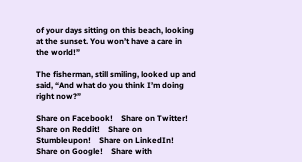of your days sitting on this beach, looking at the sunset. You won’t have a care in
the world!”

The fisherman, still smiling, looked up and said, “And what do you think I’m doing right now?”

Share on Facebook!    Share on Twitter!    Share on Reddit!    Share on Stumbleupon!    Share on LinkedIn!    Share on Google!    Share with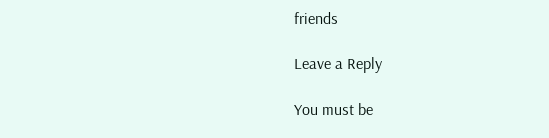friends

Leave a Reply

You must be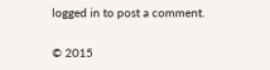logged in to post a comment.

© 2015